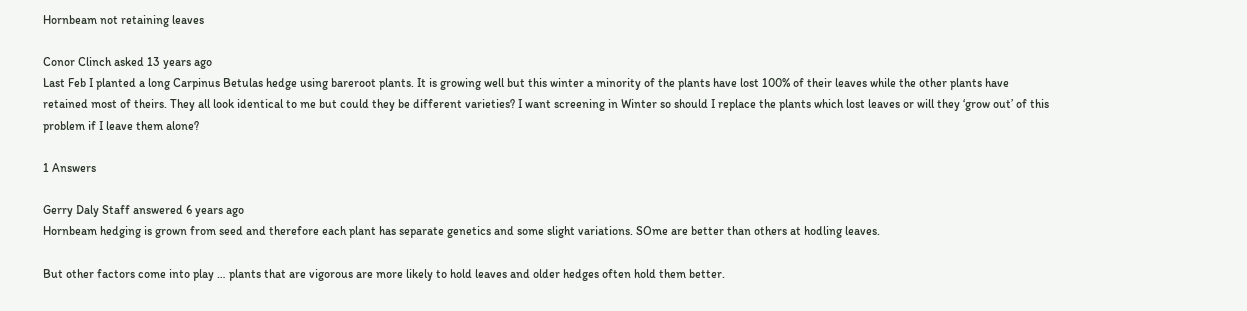Hornbeam not retaining leaves

Conor Clinch asked 13 years ago
Last Feb I planted a long Carpinus Betulas hedge using bareroot plants. It is growing well but this winter a minority of the plants have lost 100% of their leaves while the other plants have retained most of theirs. They all look identical to me but could they be different varieties? I want screening in Winter so should I replace the plants which lost leaves or will they ‘grow out’ of this problem if I leave them alone?

1 Answers

Gerry Daly Staff answered 6 years ago
Hornbeam hedging is grown from seed and therefore each plant has separate genetics and some slight variations. SOme are better than others at hodling leaves.

But other factors come into play … plants that are vigorous are more likely to hold leaves and older hedges often hold them better.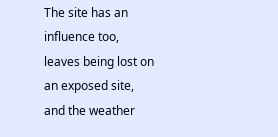The site has an influence too, leaves being lost on an exposed site, and the weather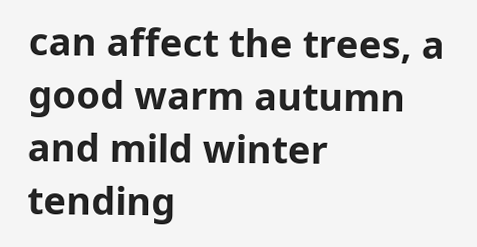can affect the trees, a good warm autumn and mild winter tending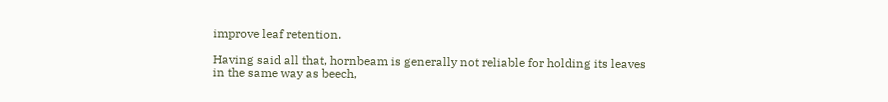improve leaf retention.

Having said all that, hornbeam is generally not reliable for holding its leaves in the same way as beech,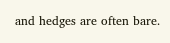and hedges are often bare.